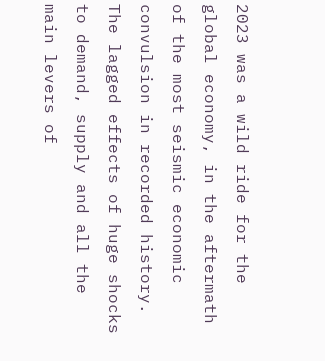2023 was a wild ride for the global economy, in the aftermath of the most seismic economic convulsion in recorded history. The lagged effects of huge shocks to demand, supply and all the main levers of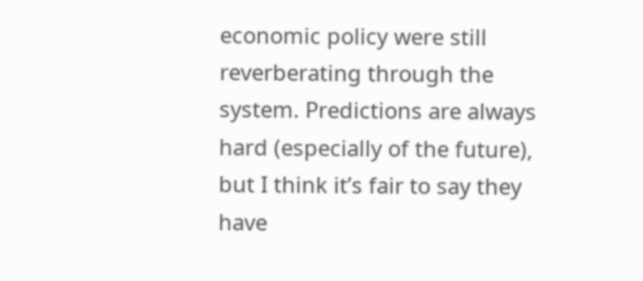economic policy were still reverberating through the system. Predictions are always hard (especially of the future), but I think it’s fair to say they have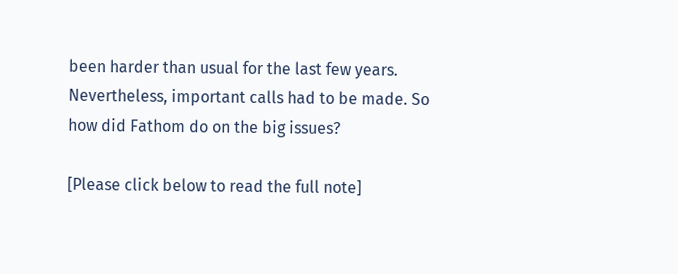been harder than usual for the last few years. Nevertheless, important calls had to be made. So how did Fathom do on the big issues?

[Please click below to read the full note]